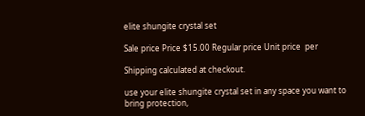elite shungite crystal set

Sale price Price $15.00 Regular price Unit price  per

Shipping calculated at checkout.

use your elite shungite crystal set in any space you want to bring protection,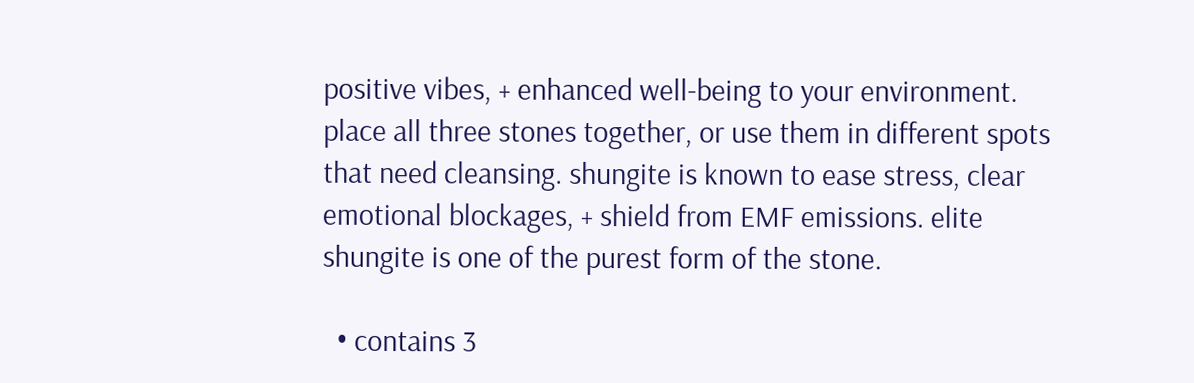positive vibes, + enhanced well-being to your environment. place all three stones together, or use them in different spots that need cleansing. shungite is known to ease stress, clear emotional blockages, + shield from EMF emissions. elite shungite is one of the purest form of the stone.

  • contains 3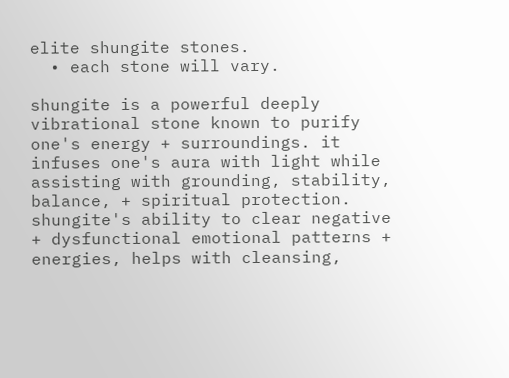elite shungite stones.
  • each stone will vary.

shungite is a powerful deeply vibrational stone known to purify one's energy + surroundings. it infuses one's aura with light while assisting with grounding, stability, balance, + spiritual protection. shungite's ability to clear negative + dysfunctional emotional patterns + energies, helps with cleansing,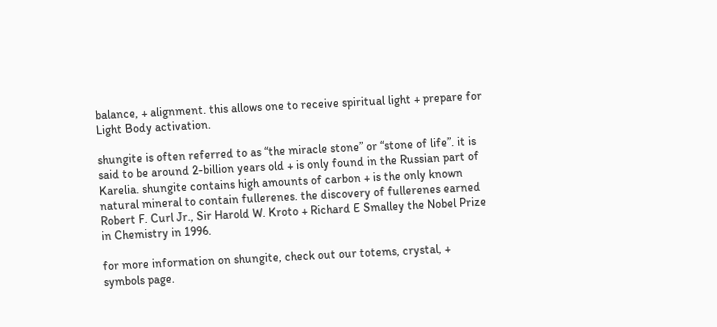balance, + alignment. this allows one to receive spiritual light + prepare for Light Body activation.

shungite is often referred to as “the miracle stone” or “stone of life”. it is said to be around 2-billion years old + is only found in the Russian part of Karelia. shungite contains high amounts of carbon + is the only known natural mineral to contain fullerenes. the discovery of fullerenes earned Robert F. Curl Jr., Sir Harold W. Kroto + Richard E Smalley the Nobel Prize in Chemistry in 1996.

for more information on shungite, check out our totems, crystal, + symbols page.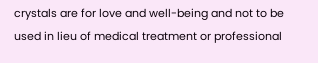crystals are for love and well-being and not to be used in lieu of medical treatment or professional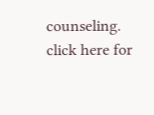counseling. click here for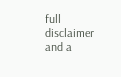full disclaimer and a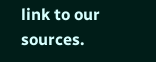link to our sources.